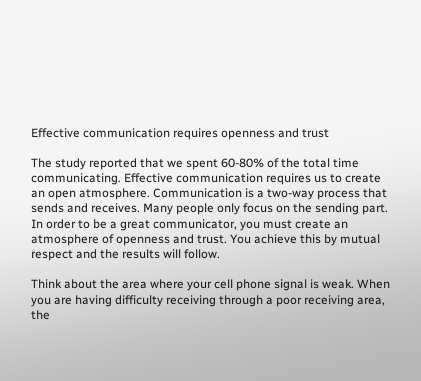Effective communication requires openness and trust

The study reported that we spent 60-80% of the total time communicating. Effective communication requires us to create an open atmosphere. Communication is a two-way process that sends and receives. Many people only focus on the sending part. In order to be a great communicator, you must create an atmosphere of openness and trust. You achieve this by mutual respect and the results will follow.

Think about the area where your cell phone signal is weak. When you are having difficulty receiving through a poor receiving area, the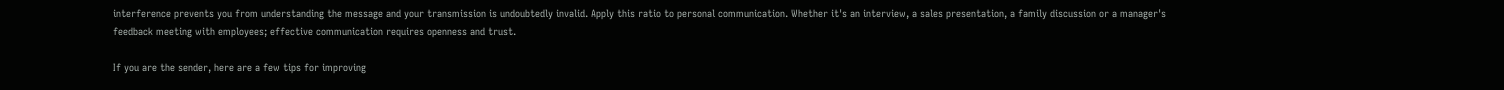interference prevents you from understanding the message and your transmission is undoubtedly invalid. Apply this ratio to personal communication. Whether it's an interview, a sales presentation, a family discussion or a manager's feedback meeting with employees; effective communication requires openness and trust.

If you are the sender, here are a few tips for improving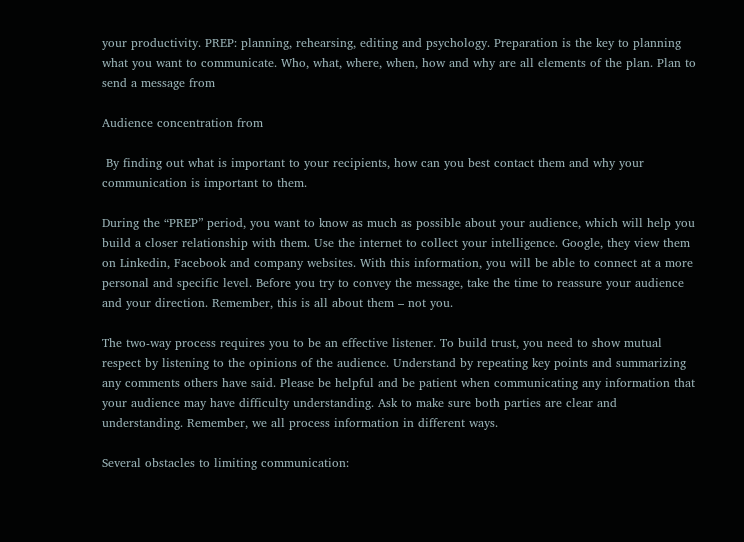your productivity. PREP: planning, rehearsing, editing and psychology. Preparation is the key to planning what you want to communicate. Who, what, where, when, how and why are all elements of the plan. Plan to send a message from

Audience concentration from

 By finding out what is important to your recipients, how can you best contact them and why your communication is important to them.

During the “PREP” period, you want to know as much as possible about your audience, which will help you build a closer relationship with them. Use the internet to collect your intelligence. Google, they view them on Linkedin, Facebook and company websites. With this information, you will be able to connect at a more personal and specific level. Before you try to convey the message, take the time to reassure your audience and your direction. Remember, this is all about them – not you.

The two-way process requires you to be an effective listener. To build trust, you need to show mutual respect by listening to the opinions of the audience. Understand by repeating key points and summarizing any comments others have said. Please be helpful and be patient when communicating any information that your audience may have difficulty understanding. Ask to make sure both parties are clear and understanding. Remember, we all process information in different ways.

Several obstacles to limiting communication: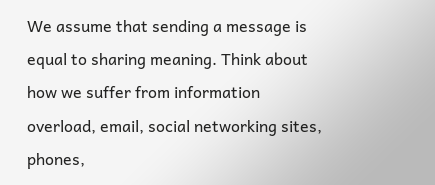We assume that sending a message is equal to sharing meaning. Think about how we suffer from information overload, email, social networking sites, phones,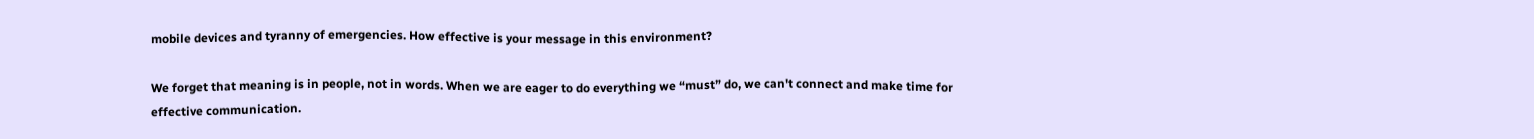mobile devices and tyranny of emergencies. How effective is your message in this environment?

We forget that meaning is in people, not in words. When we are eager to do everything we “must” do, we can't connect and make time for effective communication.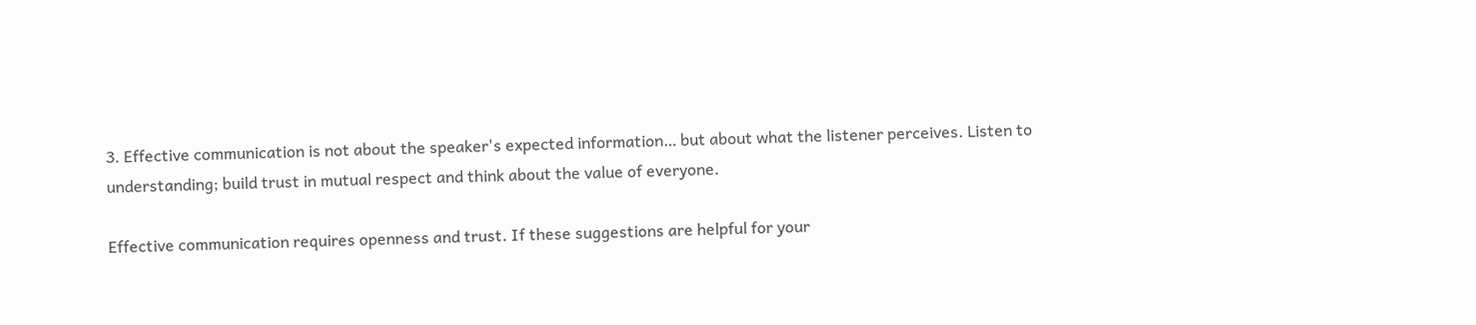3. Effective communication is not about the speaker's expected information… but about what the listener perceives. Listen to understanding; build trust in mutual respect and think about the value of everyone.

Effective communication requires openness and trust. If these suggestions are helpful for your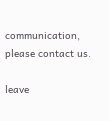communication, please contact us.

leave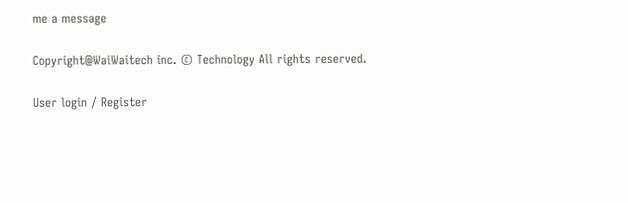me a message

Copyright@WaiWaitech inc. © Technology All rights reserved.

User login ⁄ Register